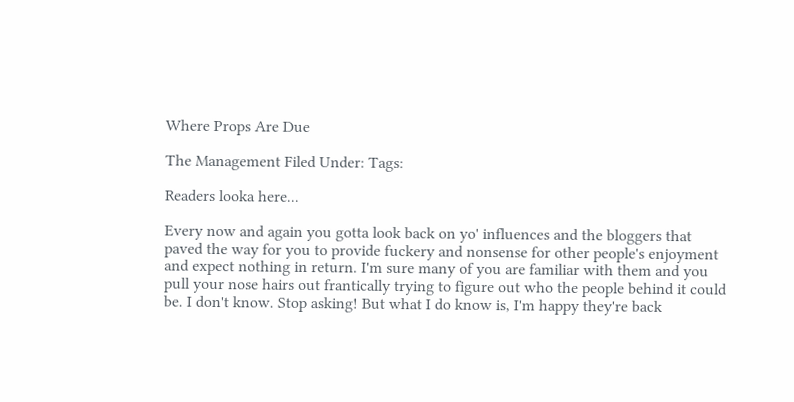Where Props Are Due

The Management Filed Under: Tags:

Readers looka here...

Every now and again you gotta look back on yo' influences and the bloggers that paved the way for you to provide fuckery and nonsense for other people's enjoyment and expect nothing in return. I'm sure many of you are familiar with them and you pull your nose hairs out frantically trying to figure out who the people behind it could be. I don't know. Stop asking! But what I do know is, I'm happy they're back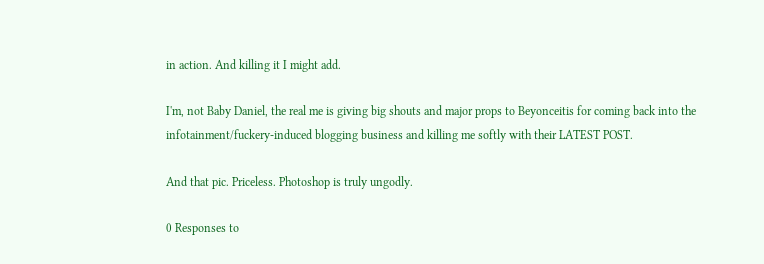in action. And killing it I might add.

I'm, not Baby Daniel, the real me is giving big shouts and major props to Beyonceitis for coming back into the infotainment/fuckery-induced blogging business and killing me softly with their LATEST POST.

And that pic. Priceless. Photoshop is truly ungodly.

0 Responses to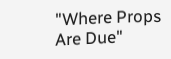"Where Props Are Due"